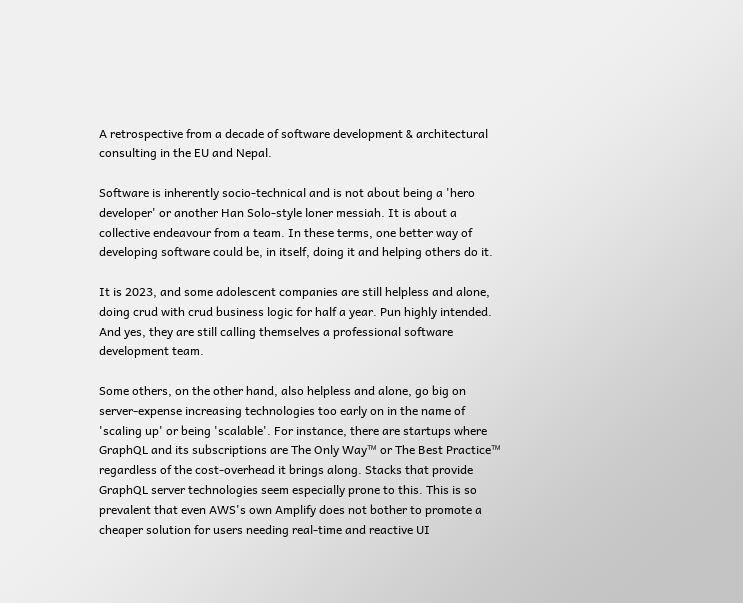A retrospective from a decade of software development & architectural consulting in the EU and Nepal.

Software is inherently socio-technical and is not about being a 'hero developer' or another Han Solo-style loner messiah. It is about a collective endeavour from a team. In these terms, one better way of developing software could be, in itself, doing it and helping others do it.

It is 2023, and some adolescent companies are still helpless and alone, doing crud with crud business logic for half a year. Pun highly intended. And yes, they are still calling themselves a professional software development team.

Some others, on the other hand, also helpless and alone, go big on server-expense increasing technologies too early on in the name of 'scaling up' or being 'scalable'. For instance, there are startups where GraphQL and its subscriptions are The Only Way™ or The Best Practice™ regardless of the cost-overhead it brings along. Stacks that provide GraphQL server technologies seem especially prone to this. This is so prevalent that even AWS's own Amplify does not bother to promote a cheaper solution for users needing real-time and reactive UI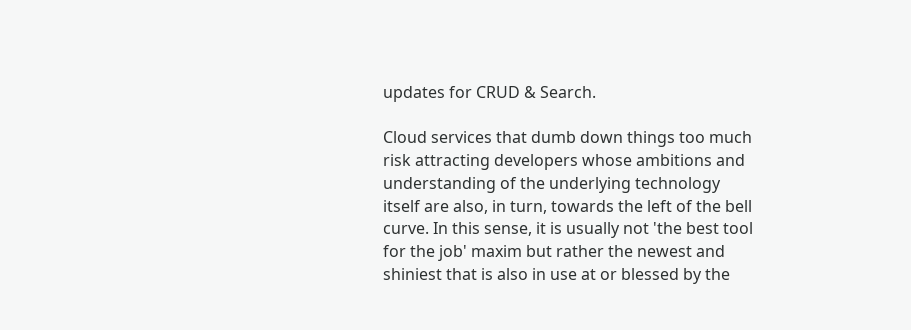updates for CRUD & Search.

Cloud services that dumb down things too much risk attracting developers whose ambitions and understanding of the underlying technology itself are also, in turn, towards the left of the bell curve. In this sense, it is usually not 'the best tool for the job' maxim but rather the newest and shiniest that is also in use at or blessed by the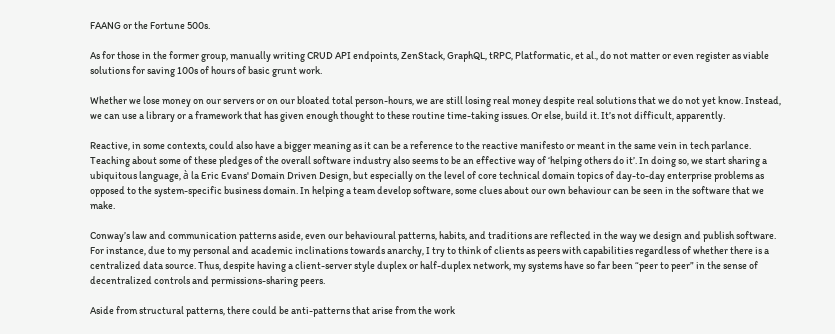FAANG or the Fortune 500s.

As for those in the former group, manually writing CRUD API endpoints, ZenStack, GraphQL, tRPC, Platformatic, et al., do not matter or even register as viable solutions for saving 100s of hours of basic grunt work.

Whether we lose money on our servers or on our bloated total person-hours, we are still losing real money despite real solutions that we do not yet know. Instead, we can use a library or a framework that has given enough thought to these routine time-taking issues. Or else, build it. It’s not difficult, apparently.

Reactive, in some contexts, could also have a bigger meaning as it can be a reference to the reactive manifesto or meant in the same vein in tech parlance. Teaching about some of these pledges of the overall software industry also seems to be an effective way of ‘helping others do it’. In doing so, we start sharing a ubiquitous language, à la Eric Evans' Domain Driven Design, but especially on the level of core technical domain topics of day-to-day enterprise problems as opposed to the system-specific business domain. In helping a team develop software, some clues about our own behaviour can be seen in the software that we make.

Conway’s law and communication patterns aside, even our behavioural patterns, habits, and traditions are reflected in the way we design and publish software. For instance, due to my personal and academic inclinations towards anarchy, I try to think of clients as peers with capabilities regardless of whether there is a centralized data source. Thus, despite having a client-server style duplex or half-duplex network, my systems have so far been “peer to peer” in the sense of decentralized controls and permissions-sharing peers.

Aside from structural patterns, there could be anti-patterns that arise from the work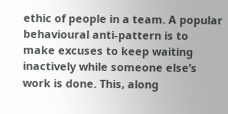ethic of people in a team. A popular behavioural anti-pattern is to make excuses to keep waiting inactively while someone else’s work is done. This, along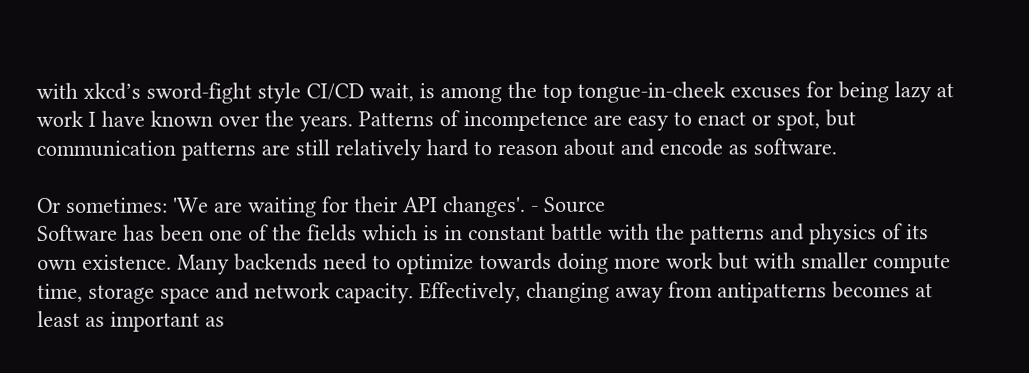with xkcd’s sword-fight style CI/CD wait, is among the top tongue-in-cheek excuses for being lazy at work I have known over the years. Patterns of incompetence are easy to enact or spot, but communication patterns are still relatively hard to reason about and encode as software.

Or sometimes: 'We are waiting for their API changes'. - Source
Software has been one of the fields which is in constant battle with the patterns and physics of its own existence. Many backends need to optimize towards doing more work but with smaller compute time, storage space and network capacity. Effectively, changing away from antipatterns becomes at least as important as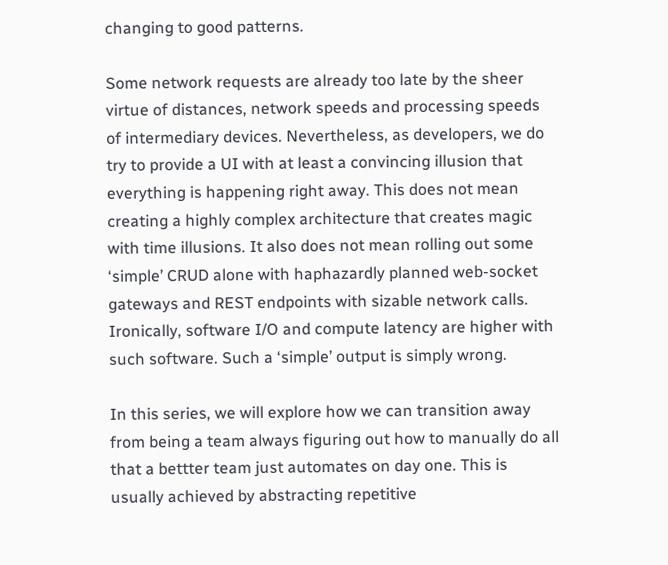changing to good patterns.

Some network requests are already too late by the sheer virtue of distances, network speeds and processing speeds of intermediary devices. Nevertheless, as developers, we do try to provide a UI with at least a convincing illusion that everything is happening right away. This does not mean creating a highly complex architecture that creates magic with time illusions. It also does not mean rolling out some ‘simple’ CRUD alone with haphazardly planned web-socket gateways and REST endpoints with sizable network calls. Ironically, software I/O and compute latency are higher with such software. Such a ‘simple’ output is simply wrong.

In this series, we will explore how we can transition away from being a team always figuring out how to manually do all that a bettter team just automates on day one. This is usually achieved by abstracting repetitive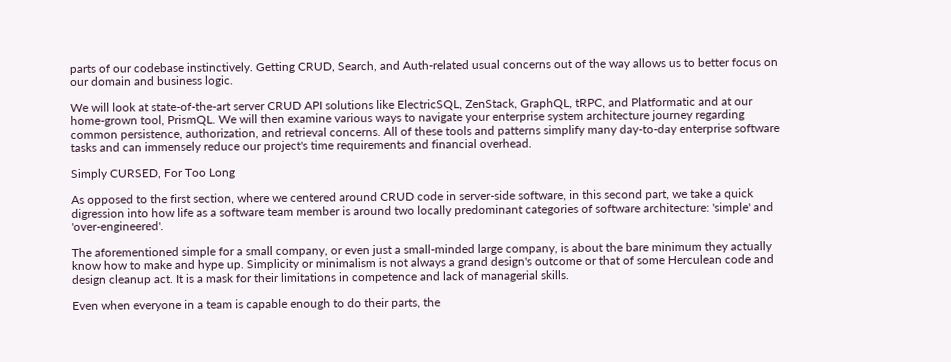parts of our codebase instinctively. Getting CRUD, Search, and Auth-related usual concerns out of the way allows us to better focus on our domain and business logic.

We will look at state-of-the-art server CRUD API solutions like ElectricSQL, ZenStack, GraphQL, tRPC, and Platformatic and at our home-grown tool, PrismQL. We will then examine various ways to navigate your enterprise system architecture journey regarding common persistence, authorization, and retrieval concerns. All of these tools and patterns simplify many day-to-day enterprise software tasks and can immensely reduce our project's time requirements and financial overhead.

Simply CURSED, For Too Long

As opposed to the first section, where we centered around CRUD code in server-side software, in this second part, we take a quick digression into how life as a software team member is around two locally predominant categories of software architecture: 'simple' and 'over-engineered'.

The aforementioned simple for a small company, or even just a small-minded large company, is about the bare minimum they actually know how to make and hype up. Simplicity or minimalism is not always a grand design's outcome or that of some Herculean code and design cleanup act. It is a mask for their limitations in competence and lack of managerial skills.

Even when everyone in a team is capable enough to do their parts, the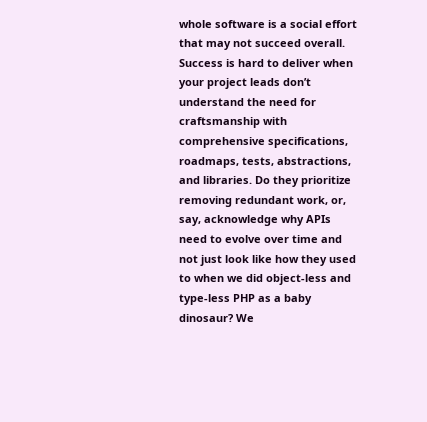whole software is a social effort that may not succeed overall. Success is hard to deliver when your project leads don’t understand the need for craftsmanship with comprehensive specifications, roadmaps, tests, abstractions, and libraries. Do they prioritize removing redundant work, or, say, acknowledge why APIs need to evolve over time and not just look like how they used to when we did object-less and type-less PHP as a baby dinosaur? We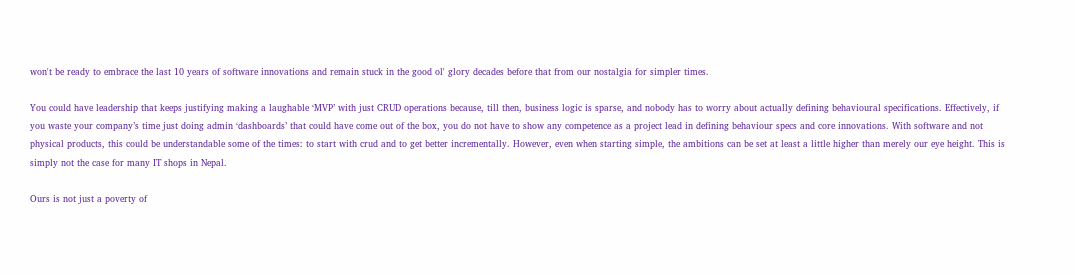won't be ready to embrace the last 10 years of software innovations and remain stuck in the good ol' glory decades before that from our nostalgia for simpler times.

You could have leadership that keeps justifying making a laughable ‘MVP’ with just CRUD operations because, till then, business logic is sparse, and nobody has to worry about actually defining behavioural specifications. Effectively, if you waste your company’s time just doing admin ‘dashboards’ that could have come out of the box, you do not have to show any competence as a project lead in defining behaviour specs and core innovations. With software and not physical products, this could be understandable some of the times: to start with crud and to get better incrementally. However, even when starting simple, the ambitions can be set at least a little higher than merely our eye height. This is simply not the case for many IT shops in Nepal.

Ours is not just a poverty of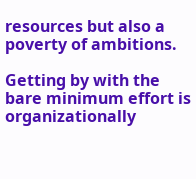resources but also a poverty of ambitions.

Getting by with the bare minimum effort is organizationally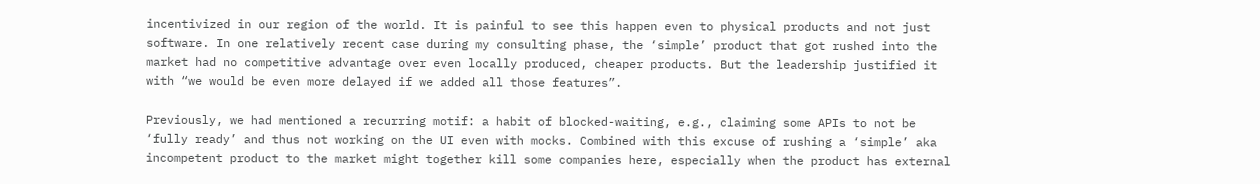incentivized in our region of the world. It is painful to see this happen even to physical products and not just software. In one relatively recent case during my consulting phase, the ‘simple’ product that got rushed into the market had no competitive advantage over even locally produced, cheaper products. But the leadership justified it with “we would be even more delayed if we added all those features”.

Previously, we had mentioned a recurring motif: a habit of blocked-waiting, e.g., claiming some APIs to not be ‘fully ready’ and thus not working on the UI even with mocks. Combined with this excuse of rushing a ‘simple’ aka incompetent product to the market might together kill some companies here, especially when the product has external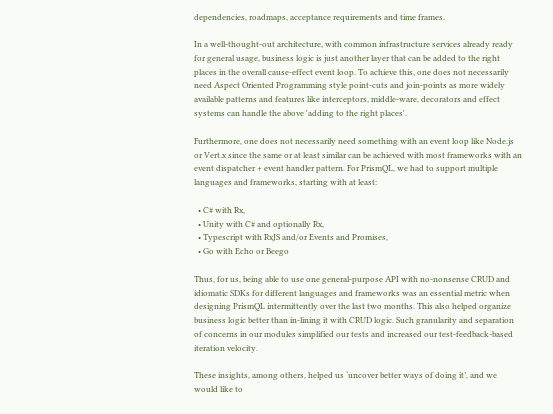dependencies, roadmaps, acceptance requirements and time frames.

In a well-thought-out architecture, with common infrastructure services already ready for general usage, business logic is just another layer that can be added to the right places in the overall cause-effect event loop. To achieve this, one does not necessarily need Aspect Oriented Programming style point-cuts and join-points as more widely available patterns and features like interceptors, middle-ware, decorators and effect systems can handle the above 'adding to the right places'.

Furthermore, one does not necessarily need something with an event loop like Node.js or Vert.x since the same or at least similar can be achieved with most frameworks with an event dispatcher + event handler pattern. For PrismQL, we had to support multiple languages and frameworks, starting with at least:

  • C# with Rx,
  • Unity with C# and optionally Rx,
  • Typescript with RxJS and/or Events and Promises,
  • Go with Echo or Beego

Thus, for us, being able to use one general-purpose API with no-nonsense CRUD and idiomatic SDKs for different languages and frameworks was an essential metric when designing PrismQL intermittently over the last two months. This also helped organize business logic better than in-lining it with CRUD logic. Such granularity and separation of concerns in our modules simplified our tests and increased our test-feedback-based iteration velocity.

These insights, among others, helped us ‘uncover better ways of doing it’, and we would like to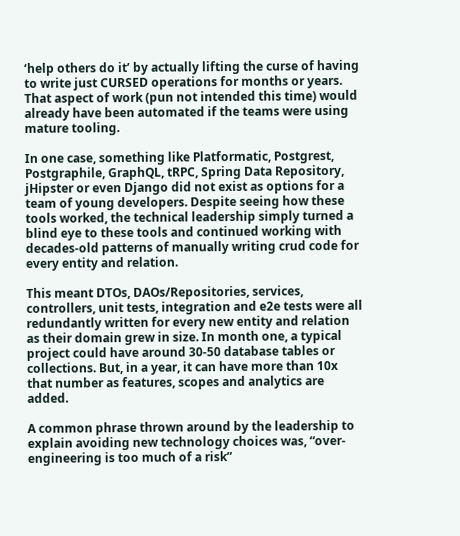‘help others do it’ by actually lifting the curse of having to write just CURSED operations for months or years. That aspect of work (pun not intended this time) would already have been automated if the teams were using mature tooling.

In one case, something like Platformatic, Postgrest, Postgraphile, GraphQL, tRPC, Spring Data Repository, jHipster or even Django did not exist as options for a team of young developers. Despite seeing how these tools worked, the technical leadership simply turned a blind eye to these tools and continued working with decades-old patterns of manually writing crud code for every entity and relation.

This meant DTOs, DAOs/Repositories, services, controllers, unit tests, integration and e2e tests were all redundantly written for every new entity and relation as their domain grew in size. In month one, a typical project could have around 30-50 database tables or collections. But, in a year, it can have more than 10x that number as features, scopes and analytics are added.

A common phrase thrown around by the leadership to explain avoiding new technology choices was, “over-engineering is too much of a risk”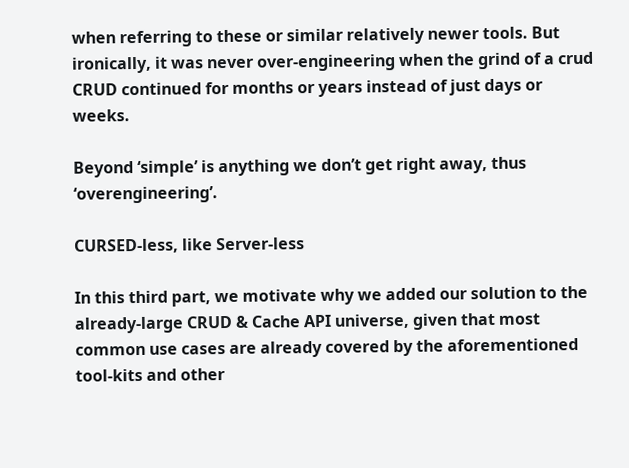when referring to these or similar relatively newer tools. But ironically, it was never over-engineering when the grind of a crud CRUD continued for months or years instead of just days or weeks.

Beyond ‘simple’ is anything we don’t get right away, thus ‘overengineering’.

CURSED-less, like Server-less

In this third part, we motivate why we added our solution to the already-large CRUD & Cache API universe, given that most common use cases are already covered by the aforementioned tool-kits and other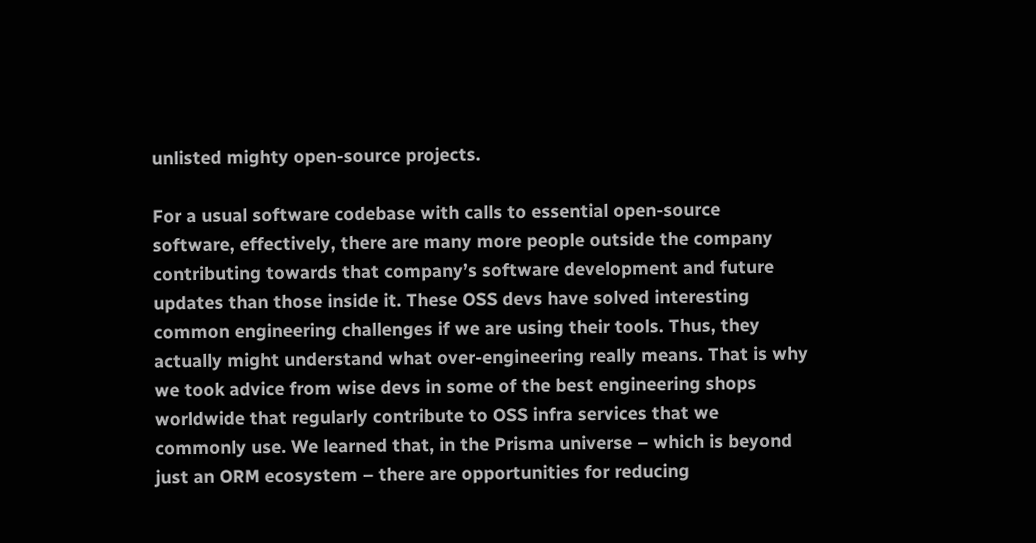unlisted mighty open-source projects.

For a usual software codebase with calls to essential open-source software, effectively, there are many more people outside the company contributing towards that company’s software development and future updates than those inside it. These OSS devs have solved interesting common engineering challenges if we are using their tools. Thus, they actually might understand what over-engineering really means. That is why we took advice from wise devs in some of the best engineering shops worldwide that regularly contribute to OSS infra services that we commonly use. We learned that, in the Prisma universe – which is beyond just an ORM ecosystem – there are opportunities for reducing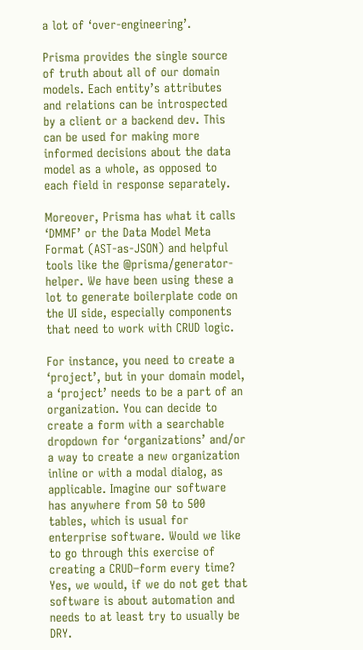a lot of ‘over-engineering’.

Prisma provides the single source of truth about all of our domain models. Each entity’s attributes and relations can be introspected by a client or a backend dev. This can be used for making more informed decisions about the data model as a whole, as opposed to each field in response separately.

Moreover, Prisma has what it calls ‘DMMF’ or the Data Model Meta Format (AST-as-JSON) and helpful tools like the @prisma/generator-helper. We have been using these a lot to generate boilerplate code on the UI side, especially components that need to work with CRUD logic.

For instance, you need to create a ‘project’, but in your domain model, a ‘project’ needs to be a part of an organization. You can decide to create a form with a searchable dropdown for ‘organizations’ and/or a way to create a new organization inline or with a modal dialog, as applicable. Imagine our software has anywhere from 50 to 500 tables, which is usual for enterprise software. Would we like to go through this exercise of creating a CRUD–form every time? Yes, we would, if we do not get that software is about automation and needs to at least try to usually be DRY.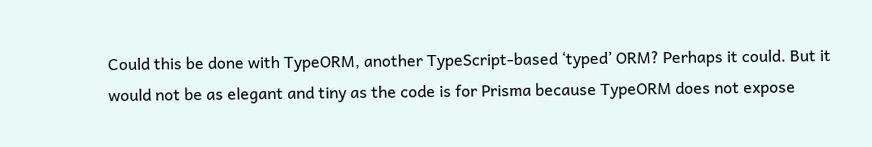Could this be done with TypeORM, another TypeScript-based ‘typed’ ORM? Perhaps it could. But it would not be as elegant and tiny as the code is for Prisma because TypeORM does not expose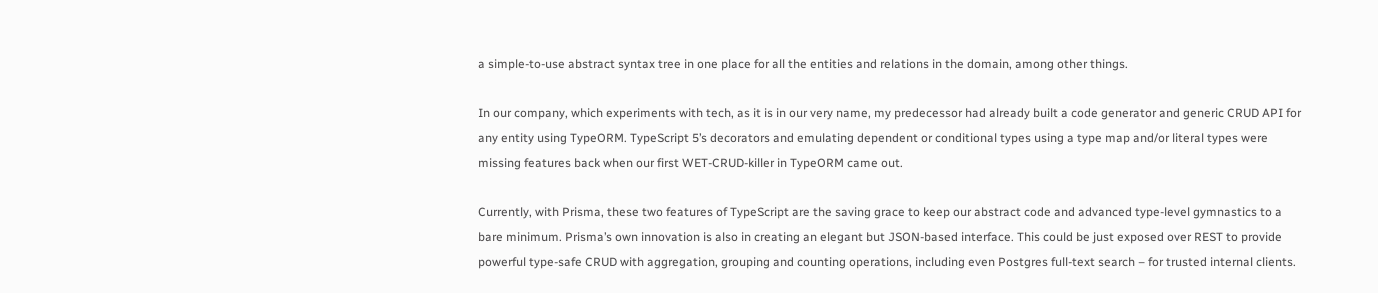a simple-to-use abstract syntax tree in one place for all the entities and relations in the domain, among other things.

In our company, which experiments with tech, as it is in our very name, my predecessor had already built a code generator and generic CRUD API for any entity using TypeORM. TypeScript 5’s decorators and emulating dependent or conditional types using a type map and/or literal types were missing features back when our first WET-CRUD-killer in TypeORM came out.

Currently, with Prisma, these two features of TypeScript are the saving grace to keep our abstract code and advanced type-level gymnastics to a bare minimum. Prisma’s own innovation is also in creating an elegant but JSON-based interface. This could be just exposed over REST to provide powerful type-safe CRUD with aggregation, grouping and counting operations, including even Postgres full-text search – for trusted internal clients.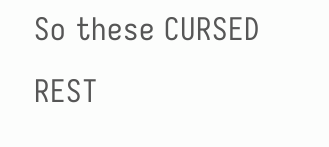So these CURSED REST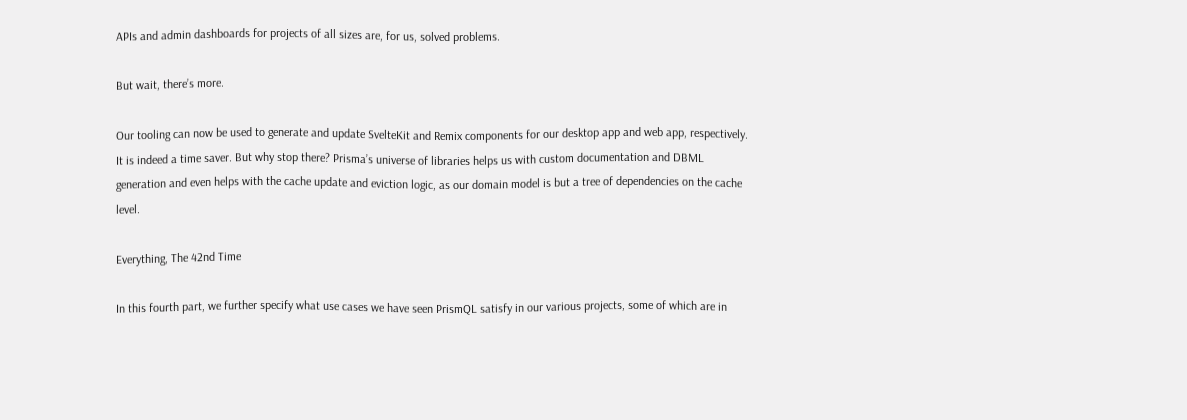APIs and admin dashboards for projects of all sizes are, for us, solved problems.

But wait, there’s more.

Our tooling can now be used to generate and update SvelteKit and Remix components for our desktop app and web app, respectively. It is indeed a time saver. But why stop there? Prisma’s universe of libraries helps us with custom documentation and DBML generation and even helps with the cache update and eviction logic, as our domain model is but a tree of dependencies on the cache level.

Everything, The 42nd Time

In this fourth part, we further specify what use cases we have seen PrismQL satisfy in our various projects, some of which are in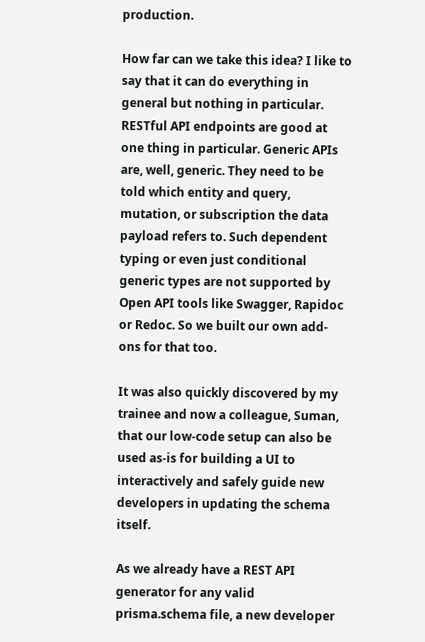production.

How far can we take this idea? I like to say that it can do everything in general but nothing in particular. RESTful API endpoints are good at one thing in particular. Generic APIs are, well, generic. They need to be told which entity and query, mutation, or subscription the data payload refers to. Such dependent typing or even just conditional generic types are not supported by Open API tools like Swagger, Rapidoc or Redoc. So we built our own add-ons for that too.

It was also quickly discovered by my trainee and now a colleague, Suman, that our low-code setup can also be used as-is for building a UI to interactively and safely guide new developers in updating the schema itself.

As we already have a REST API generator for any valid prisma.schema file, a new developer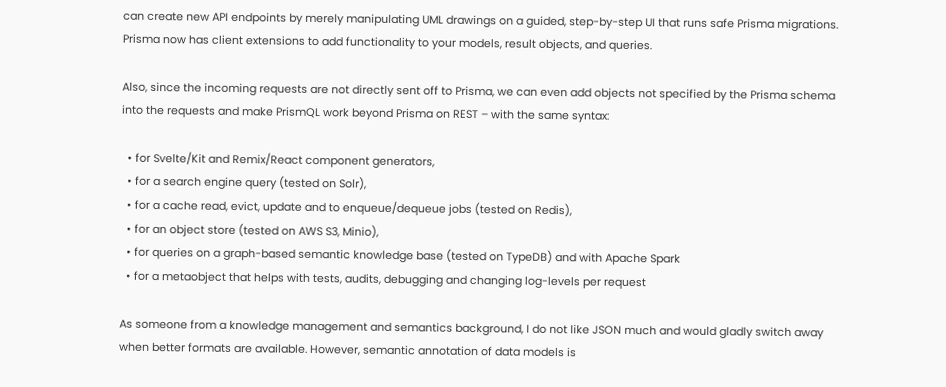can create new API endpoints by merely manipulating UML drawings on a guided, step-by-step UI that runs safe Prisma migrations. Prisma now has client extensions to add functionality to your models, result objects, and queries.

Also, since the incoming requests are not directly sent off to Prisma, we can even add objects not specified by the Prisma schema into the requests and make PrismQL work beyond Prisma on REST – with the same syntax:

  • for Svelte/Kit and Remix/React component generators,
  • for a search engine query (tested on Solr),
  • for a cache read, evict, update and to enqueue/dequeue jobs (tested on Redis),
  • for an object store (tested on AWS S3, Minio),
  • for queries on a graph-based semantic knowledge base (tested on TypeDB) and with Apache Spark
  • for a metaobject that helps with tests, audits, debugging and changing log-levels per request

As someone from a knowledge management and semantics background, I do not like JSON much and would gladly switch away when better formats are available. However, semantic annotation of data models is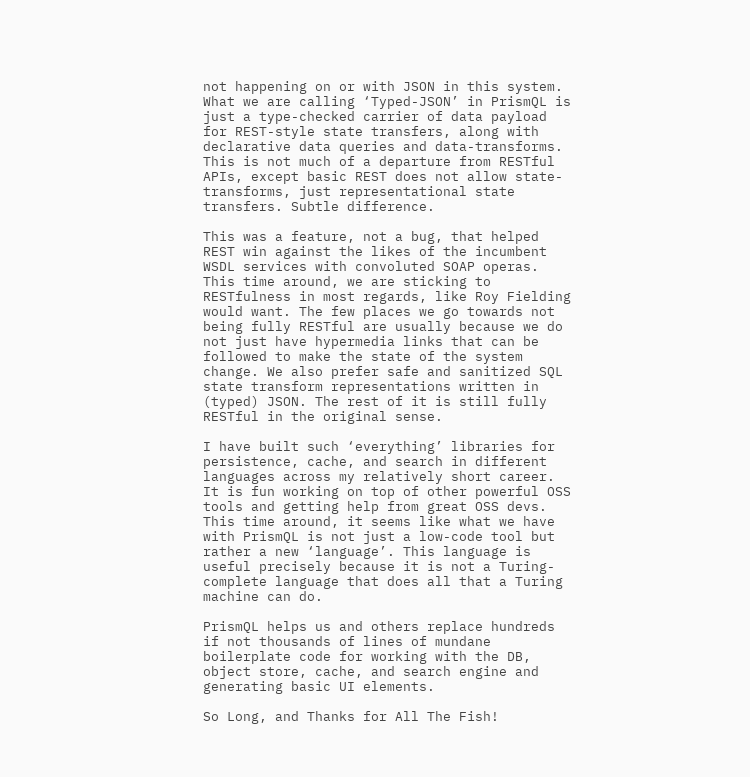not happening on or with JSON in this system. What we are calling ‘Typed-JSON’ in PrismQL is just a type-checked carrier of data payload for REST-style state transfers, along with declarative data queries and data-transforms. This is not much of a departure from RESTful APIs, except basic REST does not allow state-transforms, just representational state transfers. Subtle difference.

This was a feature, not a bug, that helped REST win against the likes of the incumbent WSDL services with convoluted SOAP operas. This time around, we are sticking to RESTfulness in most regards, like Roy Fielding would want. The few places we go towards not being fully RESTful are usually because we do not just have hypermedia links that can be followed to make the state of the system change. We also prefer safe and sanitized SQL state transform representations written in (typed) JSON. The rest of it is still fully RESTful in the original sense.

I have built such ‘everything’ libraries for persistence, cache, and search in different languages across my relatively short career. It is fun working on top of other powerful OSS tools and getting help from great OSS devs. This time around, it seems like what we have with PrismQL is not just a low-code tool but rather a new ‘language’. This language is useful precisely because it is not a Turing-complete language that does all that a Turing machine can do.

PrismQL helps us and others replace hundreds if not thousands of lines of mundane boilerplate code for working with the DB, object store, cache, and search engine and generating basic UI elements.

So Long, and Thanks for All The Fish!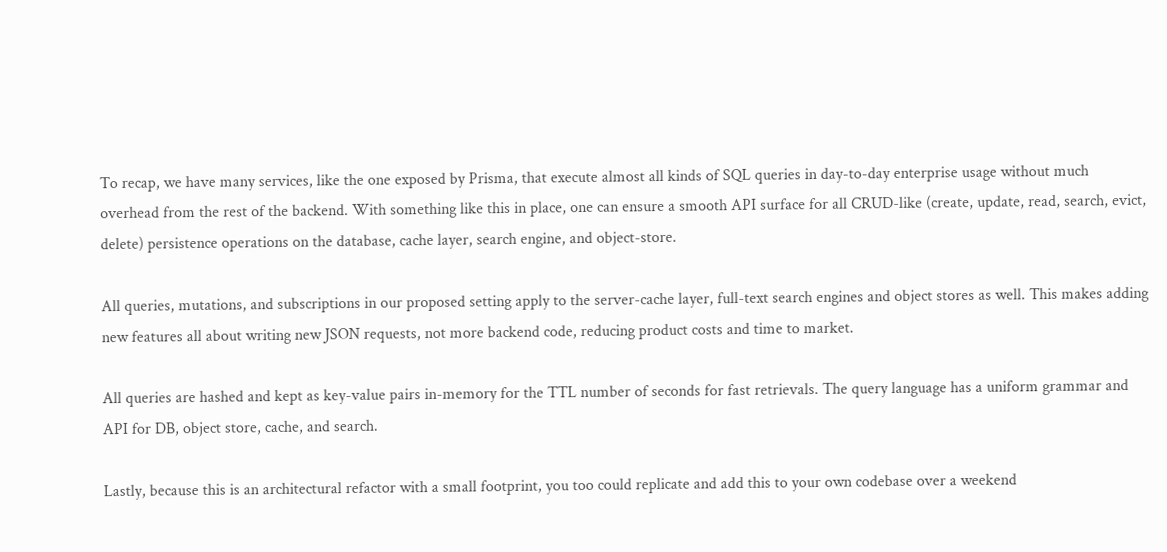To recap, we have many services, like the one exposed by Prisma, that execute almost all kinds of SQL queries in day-to-day enterprise usage without much overhead from the rest of the backend. With something like this in place, one can ensure a smooth API surface for all CRUD-like (create, update, read, search, evict, delete) persistence operations on the database, cache layer, search engine, and object-store.

All queries, mutations, and subscriptions in our proposed setting apply to the server-cache layer, full-text search engines and object stores as well. This makes adding new features all about writing new JSON requests, not more backend code, reducing product costs and time to market.

All queries are hashed and kept as key-value pairs in-memory for the TTL number of seconds for fast retrievals. The query language has a uniform grammar and API for DB, object store, cache, and search.

Lastly, because this is an architectural refactor with a small footprint, you too could replicate and add this to your own codebase over a weekend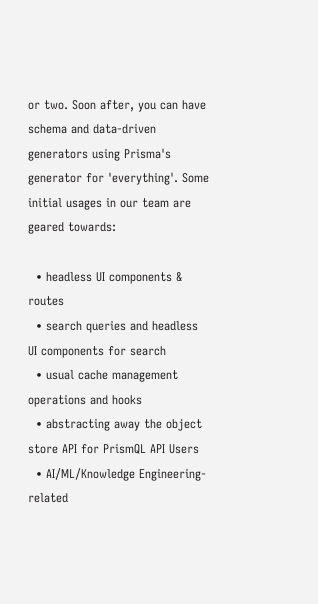or two. Soon after, you can have schema and data-driven generators using Prisma's generator for 'everything'. Some initial usages in our team are geared towards:

  • headless UI components & routes
  • search queries and headless UI components for search
  • usual cache management operations and hooks
  • abstracting away the object store API for PrismQL API Users
  • AI/ML/Knowledge Engineering-related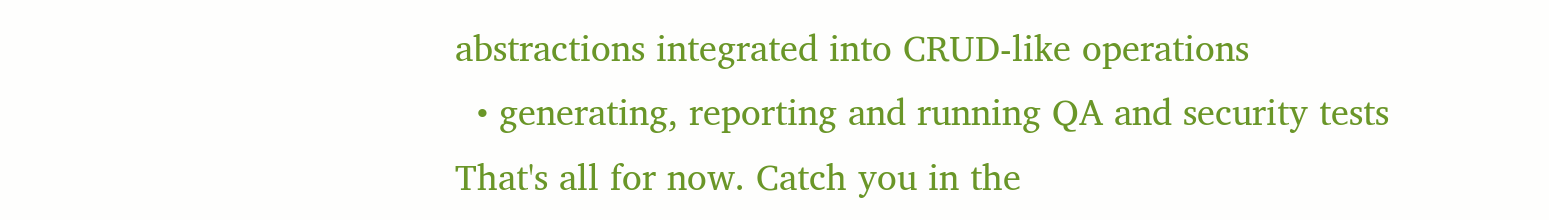abstractions integrated into CRUD-like operations
  • generating, reporting and running QA and security tests
That's all for now. Catch you in the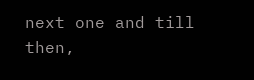next one and till then,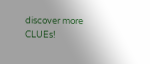discover more CLUEs!